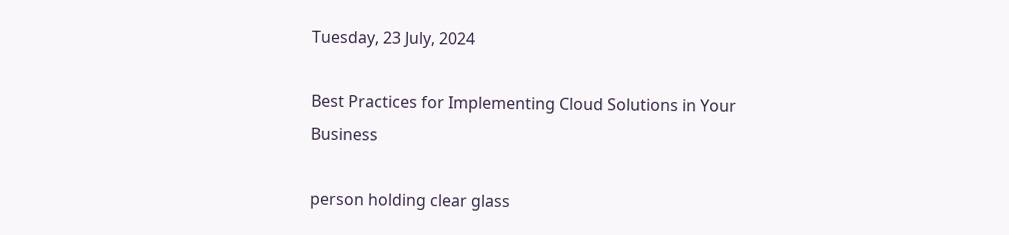Tuesday, 23 July, 2024

Best Practices for Implementing Cloud Solutions in Your Business

person holding clear glass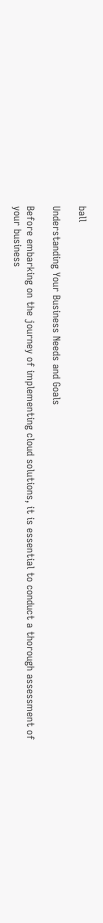ball

Understanding Your Business Needs and Goals

Before embarking on the journey of implementing cloud solutions, it is essential to conduct a thorough assessment of your business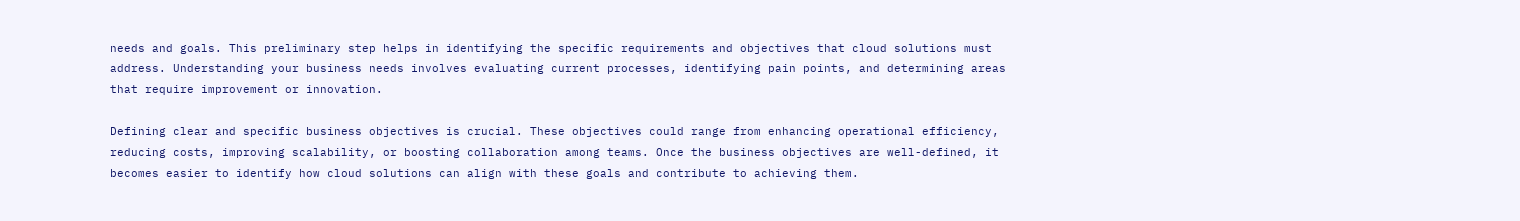needs and goals. This preliminary step helps in identifying the specific requirements and objectives that cloud solutions must address. Understanding your business needs involves evaluating current processes, identifying pain points, and determining areas that require improvement or innovation.

Defining clear and specific business objectives is crucial. These objectives could range from enhancing operational efficiency, reducing costs, improving scalability, or boosting collaboration among teams. Once the business objectives are well-defined, it becomes easier to identify how cloud solutions can align with these goals and contribute to achieving them.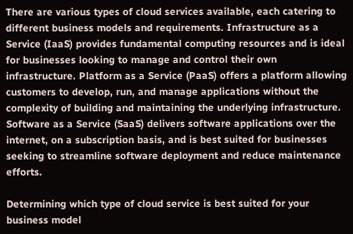There are various types of cloud services available, each catering to different business models and requirements. Infrastructure as a Service (IaaS) provides fundamental computing resources and is ideal for businesses looking to manage and control their own infrastructure. Platform as a Service (PaaS) offers a platform allowing customers to develop, run, and manage applications without the complexity of building and maintaining the underlying infrastructure. Software as a Service (SaaS) delivers software applications over the internet, on a subscription basis, and is best suited for businesses seeking to streamline software deployment and reduce maintenance efforts.

Determining which type of cloud service is best suited for your business model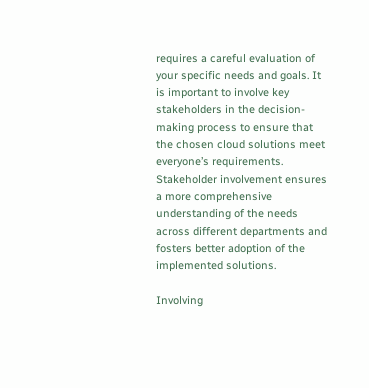requires a careful evaluation of your specific needs and goals. It is important to involve key stakeholders in the decision-making process to ensure that the chosen cloud solutions meet everyone’s requirements. Stakeholder involvement ensures a more comprehensive understanding of the needs across different departments and fosters better adoption of the implemented solutions.

Involving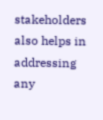stakeholders also helps in addressing any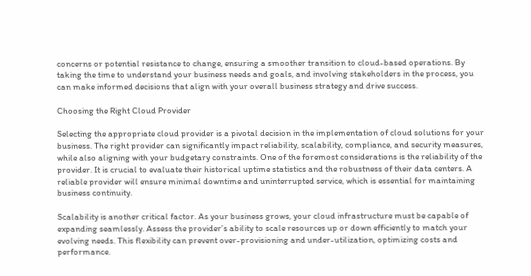concerns or potential resistance to change, ensuring a smoother transition to cloud-based operations. By taking the time to understand your business needs and goals, and involving stakeholders in the process, you can make informed decisions that align with your overall business strategy and drive success.

Choosing the Right Cloud Provider

Selecting the appropriate cloud provider is a pivotal decision in the implementation of cloud solutions for your business. The right provider can significantly impact reliability, scalability, compliance, and security measures, while also aligning with your budgetary constraints. One of the foremost considerations is the reliability of the provider. It is crucial to evaluate their historical uptime statistics and the robustness of their data centers. A reliable provider will ensure minimal downtime and uninterrupted service, which is essential for maintaining business continuity.

Scalability is another critical factor. As your business grows, your cloud infrastructure must be capable of expanding seamlessly. Assess the provider’s ability to scale resources up or down efficiently to match your evolving needs. This flexibility can prevent over-provisioning and under-utilization, optimizing costs and performance.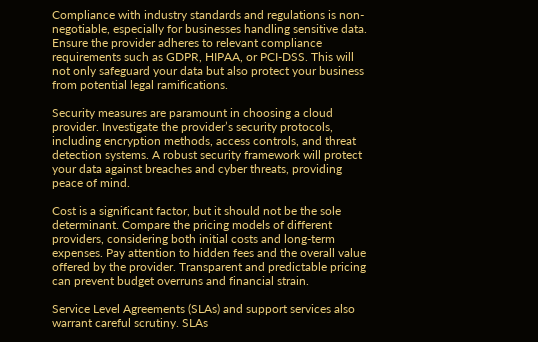Compliance with industry standards and regulations is non-negotiable, especially for businesses handling sensitive data. Ensure the provider adheres to relevant compliance requirements such as GDPR, HIPAA, or PCI-DSS. This will not only safeguard your data but also protect your business from potential legal ramifications.

Security measures are paramount in choosing a cloud provider. Investigate the provider’s security protocols, including encryption methods, access controls, and threat detection systems. A robust security framework will protect your data against breaches and cyber threats, providing peace of mind.

Cost is a significant factor, but it should not be the sole determinant. Compare the pricing models of different providers, considering both initial costs and long-term expenses. Pay attention to hidden fees and the overall value offered by the provider. Transparent and predictable pricing can prevent budget overruns and financial strain.

Service Level Agreements (SLAs) and support services also warrant careful scrutiny. SLAs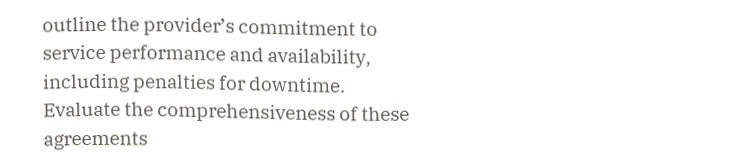outline the provider’s commitment to service performance and availability, including penalties for downtime. Evaluate the comprehensiveness of these agreements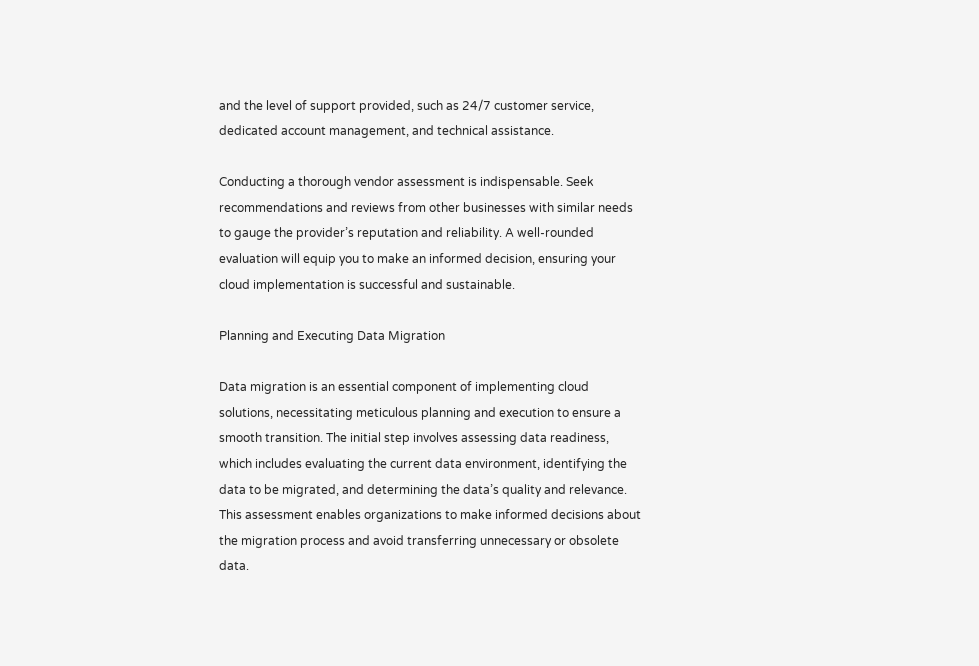and the level of support provided, such as 24/7 customer service, dedicated account management, and technical assistance.

Conducting a thorough vendor assessment is indispensable. Seek recommendations and reviews from other businesses with similar needs to gauge the provider’s reputation and reliability. A well-rounded evaluation will equip you to make an informed decision, ensuring your cloud implementation is successful and sustainable.

Planning and Executing Data Migration

Data migration is an essential component of implementing cloud solutions, necessitating meticulous planning and execution to ensure a smooth transition. The initial step involves assessing data readiness, which includes evaluating the current data environment, identifying the data to be migrated, and determining the data’s quality and relevance. This assessment enables organizations to make informed decisions about the migration process and avoid transferring unnecessary or obsolete data.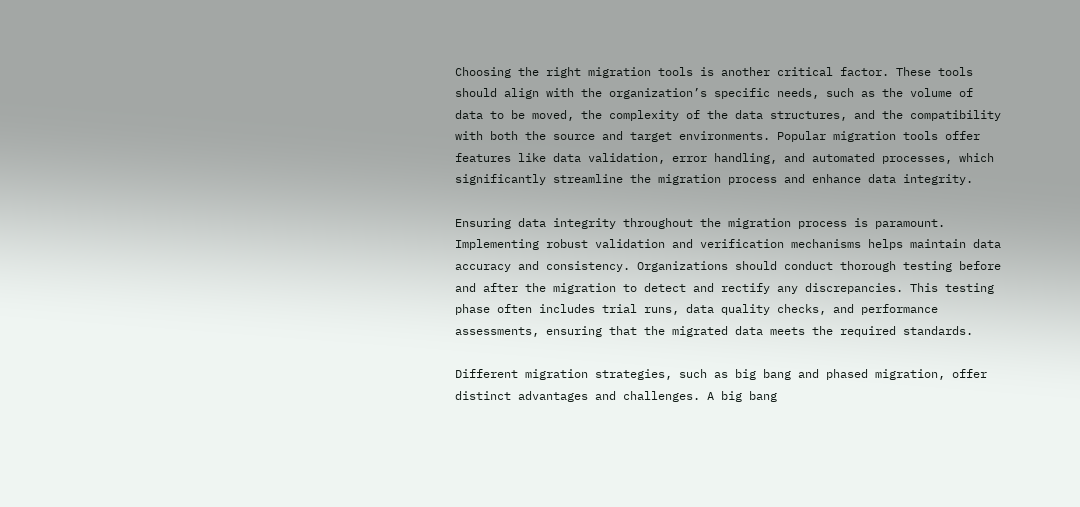Choosing the right migration tools is another critical factor. These tools should align with the organization’s specific needs, such as the volume of data to be moved, the complexity of the data structures, and the compatibility with both the source and target environments. Popular migration tools offer features like data validation, error handling, and automated processes, which significantly streamline the migration process and enhance data integrity.

Ensuring data integrity throughout the migration process is paramount. Implementing robust validation and verification mechanisms helps maintain data accuracy and consistency. Organizations should conduct thorough testing before and after the migration to detect and rectify any discrepancies. This testing phase often includes trial runs, data quality checks, and performance assessments, ensuring that the migrated data meets the required standards.

Different migration strategies, such as big bang and phased migration, offer distinct advantages and challenges. A big bang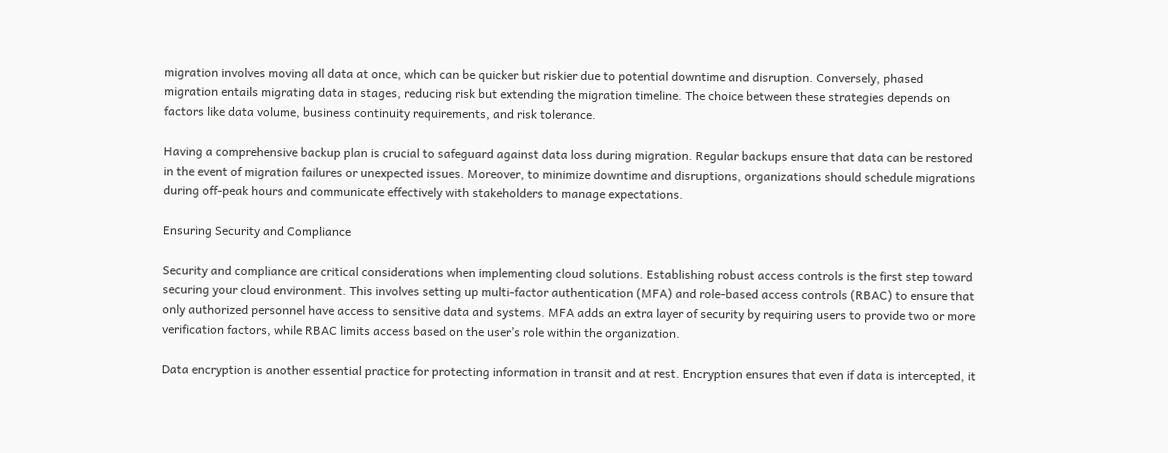migration involves moving all data at once, which can be quicker but riskier due to potential downtime and disruption. Conversely, phased migration entails migrating data in stages, reducing risk but extending the migration timeline. The choice between these strategies depends on factors like data volume, business continuity requirements, and risk tolerance.

Having a comprehensive backup plan is crucial to safeguard against data loss during migration. Regular backups ensure that data can be restored in the event of migration failures or unexpected issues. Moreover, to minimize downtime and disruptions, organizations should schedule migrations during off-peak hours and communicate effectively with stakeholders to manage expectations.

Ensuring Security and Compliance

Security and compliance are critical considerations when implementing cloud solutions. Establishing robust access controls is the first step toward securing your cloud environment. This involves setting up multi-factor authentication (MFA) and role-based access controls (RBAC) to ensure that only authorized personnel have access to sensitive data and systems. MFA adds an extra layer of security by requiring users to provide two or more verification factors, while RBAC limits access based on the user’s role within the organization.

Data encryption is another essential practice for protecting information in transit and at rest. Encryption ensures that even if data is intercepted, it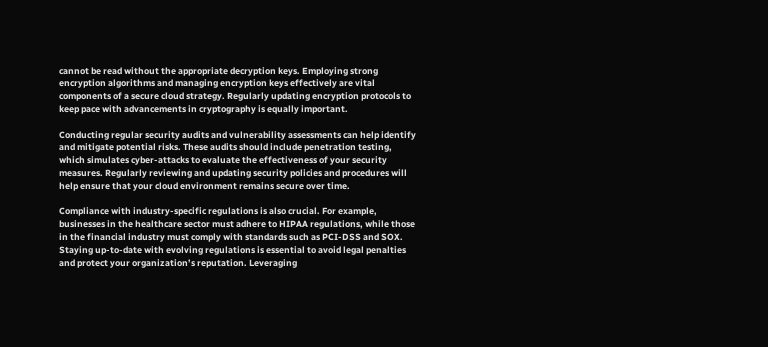cannot be read without the appropriate decryption keys. Employing strong encryption algorithms and managing encryption keys effectively are vital components of a secure cloud strategy. Regularly updating encryption protocols to keep pace with advancements in cryptography is equally important.

Conducting regular security audits and vulnerability assessments can help identify and mitigate potential risks. These audits should include penetration testing, which simulates cyber-attacks to evaluate the effectiveness of your security measures. Regularly reviewing and updating security policies and procedures will help ensure that your cloud environment remains secure over time.

Compliance with industry-specific regulations is also crucial. For example, businesses in the healthcare sector must adhere to HIPAA regulations, while those in the financial industry must comply with standards such as PCI-DSS and SOX. Staying up-to-date with evolving regulations is essential to avoid legal penalties and protect your organization’s reputation. Leveraging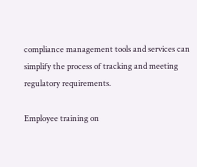compliance management tools and services can simplify the process of tracking and meeting regulatory requirements.

Employee training on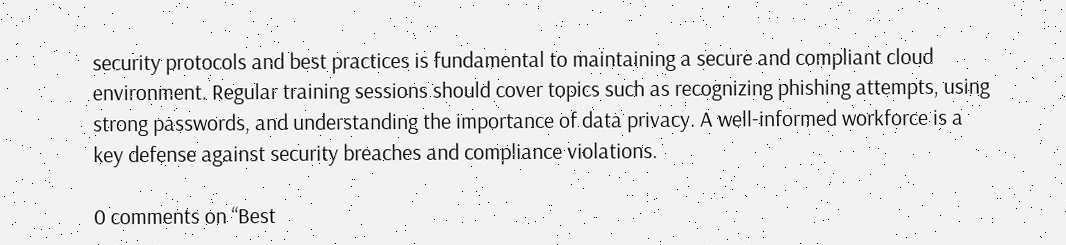security protocols and best practices is fundamental to maintaining a secure and compliant cloud environment. Regular training sessions should cover topics such as recognizing phishing attempts, using strong passwords, and understanding the importance of data privacy. A well-informed workforce is a key defense against security breaches and compliance violations.

0 comments on “Best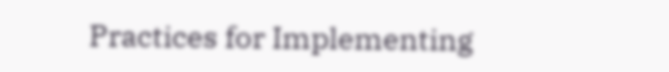Practices for Implementing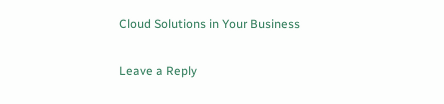Cloud Solutions in Your Business

Leave a Reply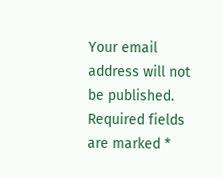Your email address will not be published. Required fields are marked *